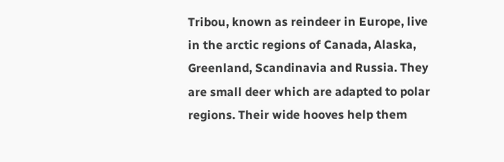Tribou, known as reindeer in Europe, live in the arctic regions of Canada, Alaska, Greenland, Scandinavia and Russia. They are small deer which are adapted to polar regions. Their wide hooves help them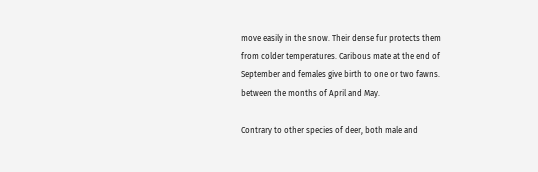move easily in the snow. Their dense fur protects them from colder temperatures. Caribous mate at the end of September and females give birth to one or two fawns. between the months of April and May.

Contrary to other species of deer, both male and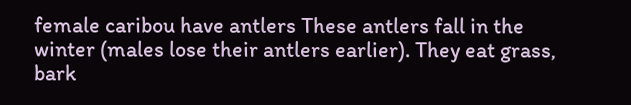female caribou have antlers These antlers fall in the winter (males lose their antlers earlier). They eat grass, bark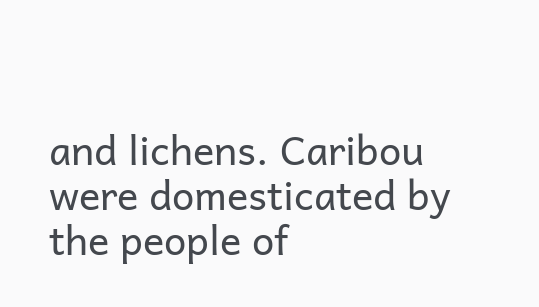and lichens. Caribou were domesticated by the people of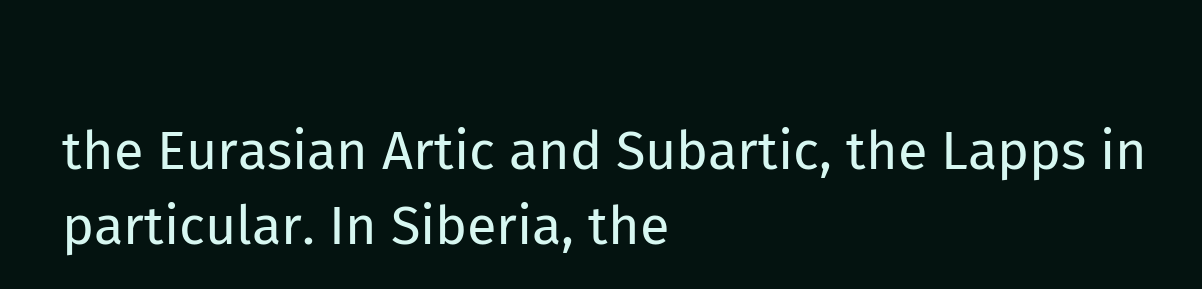the Eurasian Artic and Subartic, the Lapps in particular. In Siberia, the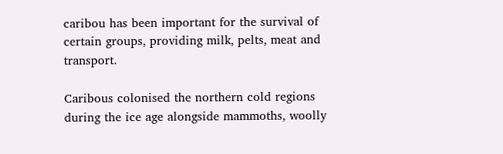caribou has been important for the survival of certain groups, providing milk, pelts, meat and transport.

Caribous colonised the northern cold regions during the ice age alongside mammoths, woolly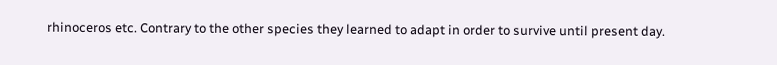rhinoceros etc. Contrary to the other species they learned to adapt in order to survive until present day.